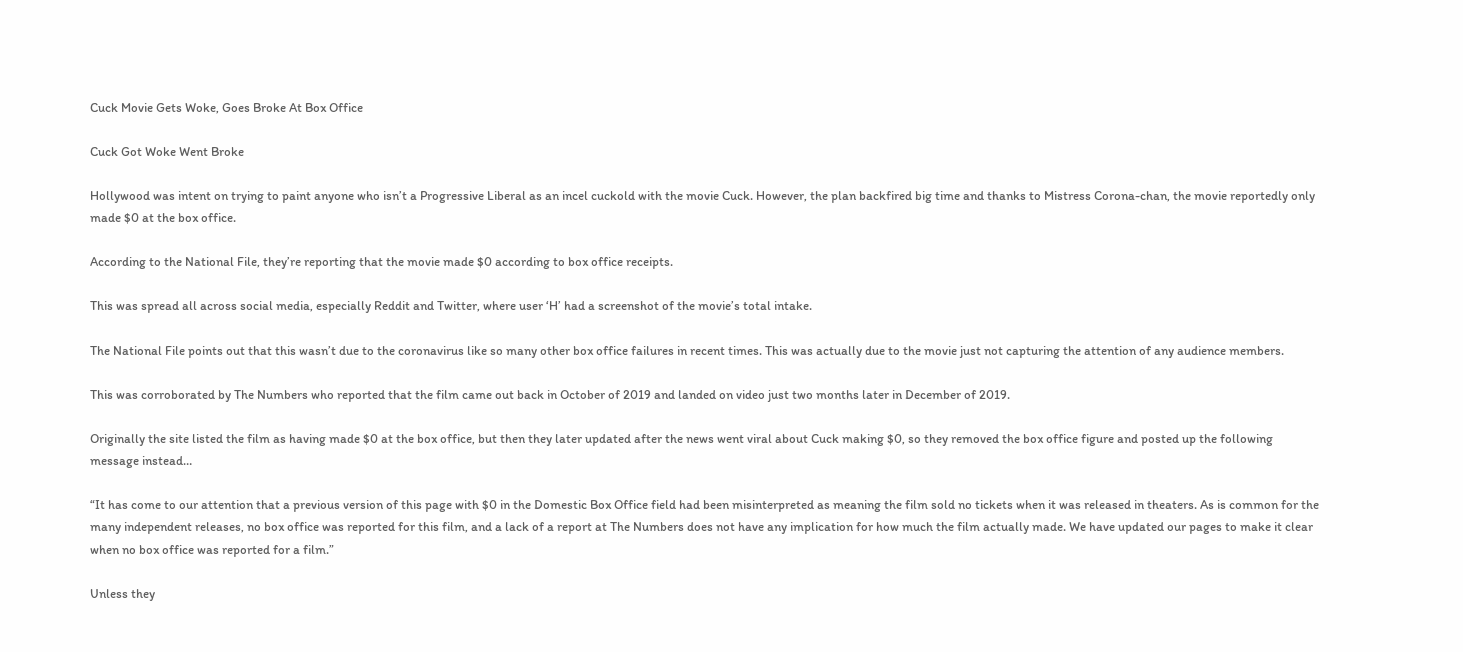Cuck Movie Gets Woke, Goes Broke At Box Office

Cuck Got Woke Went Broke

Hollywood was intent on trying to paint anyone who isn’t a Progressive Liberal as an incel cuckold with the movie Cuck. However, the plan backfired big time and thanks to Mistress Corona-chan, the movie reportedly only made $0 at the box office.

According to the National File, they’re reporting that the movie made $0 according to box office receipts.

This was spread all across social media, especially Reddit and Twitter, where user ‘H’ had a screenshot of the movie’s total intake.

The National File points out that this wasn’t due to the coronavirus like so many other box office failures in recent times. This was actually due to the movie just not capturing the attention of any audience members.

This was corroborated by The Numbers who reported that the film came out back in October of 2019 and landed on video just two months later in December of 2019.

Originally the site listed the film as having made $0 at the box office, but then they later updated after the news went viral about Cuck making $0, so they removed the box office figure and posted up the following message instead…

“It has come to our attention that a previous version of this page with $0 in the Domestic Box Office field had been misinterpreted as meaning the film sold no tickets when it was released in theaters. As is common for the many independent releases, no box office was reported for this film, and a lack of a report at The Numbers does not have any implication for how much the film actually made. We have updated our pages to make it clear when no box office was reported for a film.”

Unless they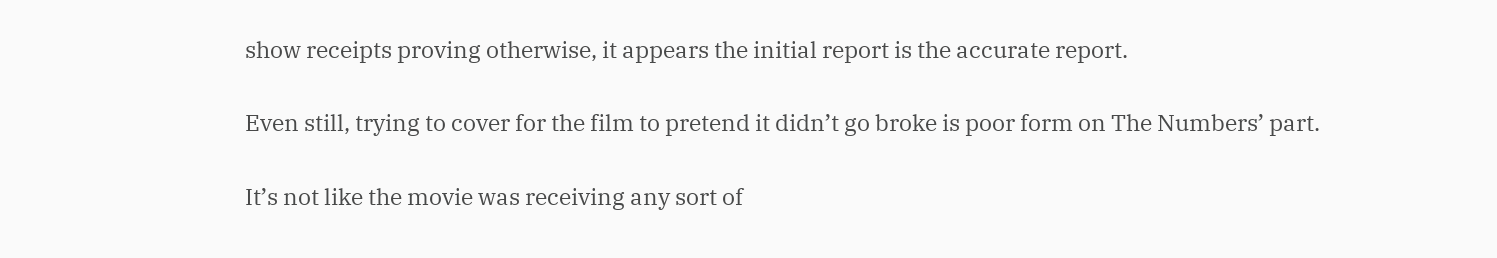show receipts proving otherwise, it appears the initial report is the accurate report.

Even still, trying to cover for the film to pretend it didn’t go broke is poor form on The Numbers’ part.

It’s not like the movie was receiving any sort of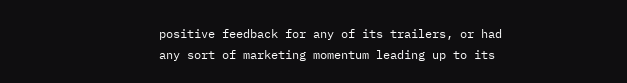positive feedback for any of its trailers, or had any sort of marketing momentum leading up to its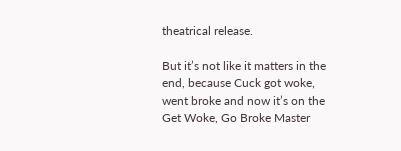theatrical release.

But it’s not like it matters in the end, because Cuck got woke, went broke and now it’s on the Get Woke, Go Broke Master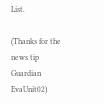List.

(Thanks for the news tip Guardian EvaUnit02)